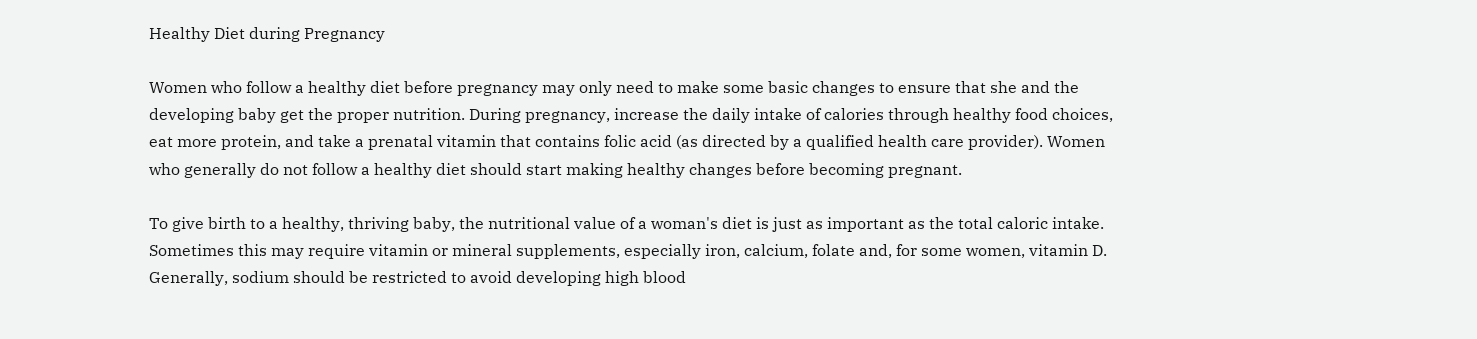Healthy Diet during Pregnancy

Women who follow a healthy diet before pregnancy may only need to make some basic changes to ensure that she and the developing baby get the proper nutrition. During pregnancy, increase the daily intake of calories through healthy food choices, eat more protein, and take a prenatal vitamin that contains folic acid (as directed by a qualified health care provider). Women who generally do not follow a healthy diet should start making healthy changes before becoming pregnant.

To give birth to a healthy, thriving baby, the nutritional value of a woman's diet is just as important as the total caloric intake. Sometimes this may require vitamin or mineral supplements, especially iron, calcium, folate and, for some women, vitamin D. Generally, sodium should be restricted to avoid developing high blood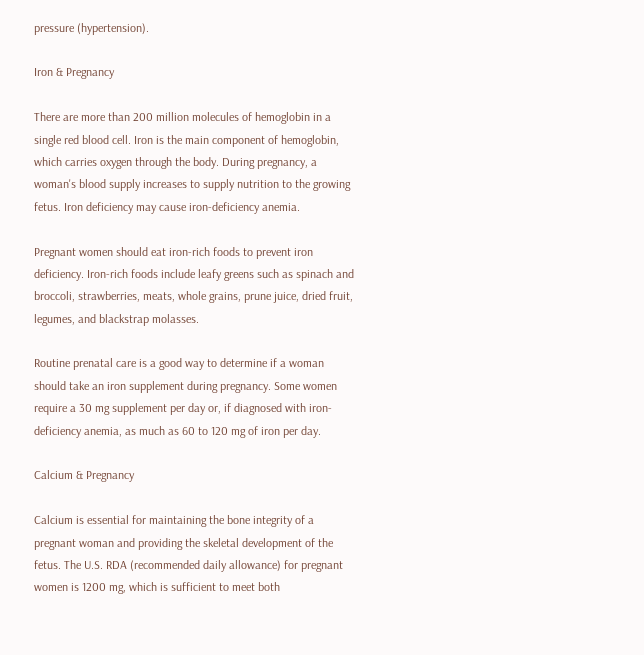pressure (hypertension).

Iron & Pregnancy

There are more than 200 million molecules of hemoglobin in a single red blood cell. Iron is the main component of hemoglobin, which carries oxygen through the body. During pregnancy, a woman's blood supply increases to supply nutrition to the growing fetus. Iron deficiency may cause iron-deficiency anemia.

Pregnant women should eat iron-rich foods to prevent iron deficiency. Iron-rich foods include leafy greens such as spinach and broccoli, strawberries, meats, whole grains, prune juice, dried fruit, legumes, and blackstrap molasses.

Routine prenatal care is a good way to determine if a woman should take an iron supplement during pregnancy. Some women require a 30 mg supplement per day or, if diagnosed with iron-deficiency anemia, as much as 60 to 120 mg of iron per day.

Calcium & Pregnancy

Calcium is essential for maintaining the bone integrity of a pregnant woman and providing the skeletal development of the fetus. The U.S. RDA (recommended daily allowance) for pregnant women is 1200 mg, which is sufficient to meet both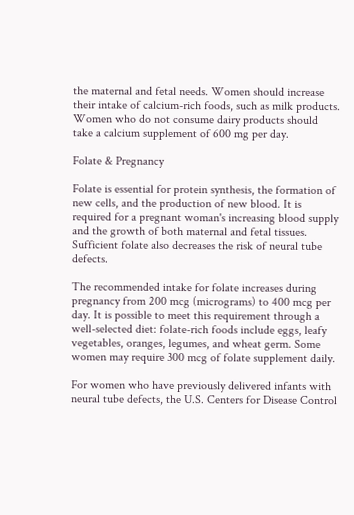the maternal and fetal needs. Women should increase their intake of calcium-rich foods, such as milk products. Women who do not consume dairy products should take a calcium supplement of 600 mg per day.

Folate & Pregnancy

Folate is essential for protein synthesis, the formation of new cells, and the production of new blood. It is required for a pregnant woman's increasing blood supply and the growth of both maternal and fetal tissues. Sufficient folate also decreases the risk of neural tube defects.

The recommended intake for folate increases during pregnancy from 200 mcg (micrograms) to 400 mcg per day. It is possible to meet this requirement through a well-selected diet: folate-rich foods include eggs, leafy vegetables, oranges, legumes, and wheat germ. Some women may require 300 mcg of folate supplement daily.

For women who have previously delivered infants with neural tube defects, the U.S. Centers for Disease Control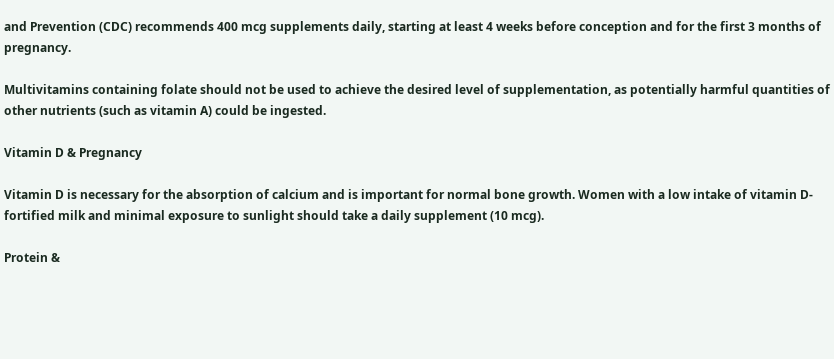and Prevention (CDC) recommends 400 mcg supplements daily, starting at least 4 weeks before conception and for the first 3 months of pregnancy.

Multivitamins containing folate should not be used to achieve the desired level of supplementation, as potentially harmful quantities of other nutrients (such as vitamin A) could be ingested.

Vitamin D & Pregnancy

Vitamin D is necessary for the absorption of calcium and is important for normal bone growth. Women with a low intake of vitamin D-fortified milk and minimal exposure to sunlight should take a daily supplement (10 mcg).

Protein &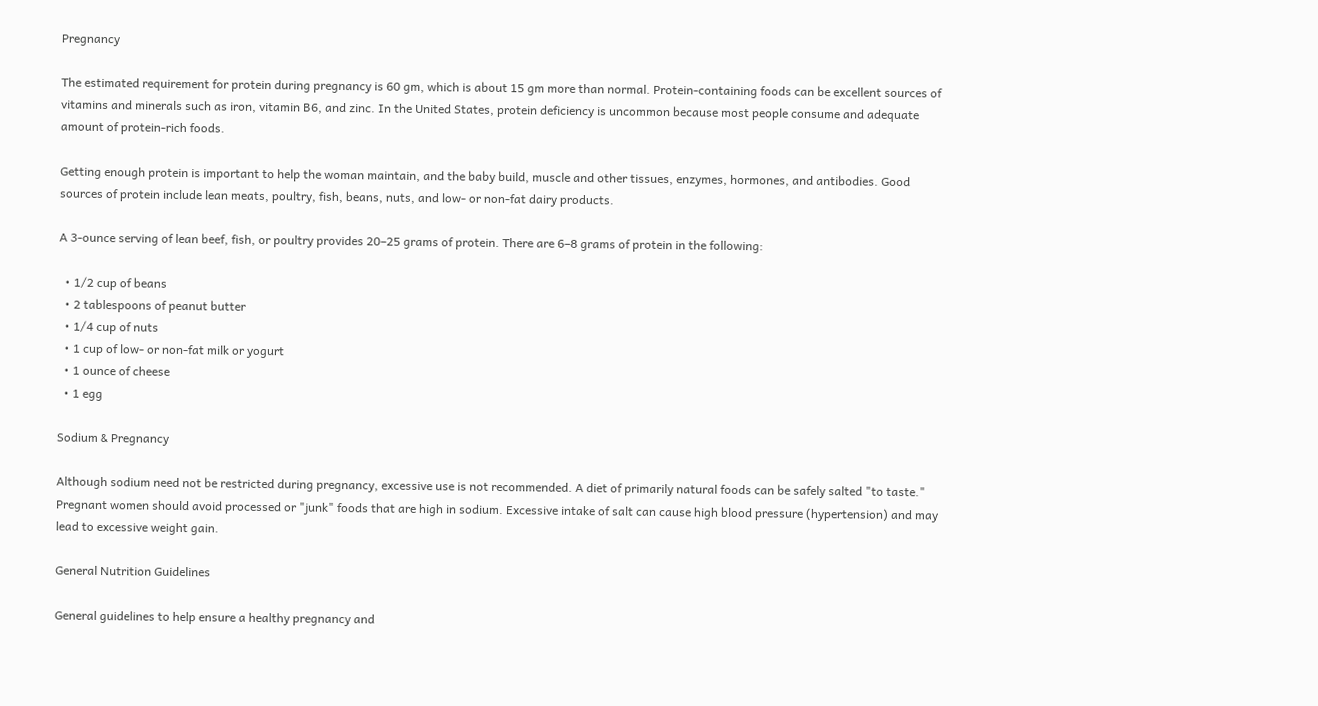Pregnancy

The estimated requirement for protein during pregnancy is 60 gm, which is about 15 gm more than normal. Protein-containing foods can be excellent sources of vitamins and minerals such as iron, vitamin B6, and zinc. In the United States, protein deficiency is uncommon because most people consume and adequate amount of protein-rich foods.

Getting enough protein is important to help the woman maintain, and the baby build, muscle and other tissues, enzymes, hormones, and antibodies. Good sources of protein include lean meats, poultry, fish, beans, nuts, and low- or non-fat dairy products.

A 3-ounce serving of lean beef, fish, or poultry provides 20–25 grams of protein. There are 6–8 grams of protein in the following:

  • 1/2 cup of beans
  • 2 tablespoons of peanut butter
  • 1/4 cup of nuts
  • 1 cup of low- or non-fat milk or yogurt
  • 1 ounce of cheese
  • 1 egg

Sodium & Pregnancy

Although sodium need not be restricted during pregnancy, excessive use is not recommended. A diet of primarily natural foods can be safely salted "to taste." Pregnant women should avoid processed or "junk" foods that are high in sodium. Excessive intake of salt can cause high blood pressure (hypertension) and may lead to excessive weight gain.

General Nutrition Guidelines

General guidelines to help ensure a healthy pregnancy and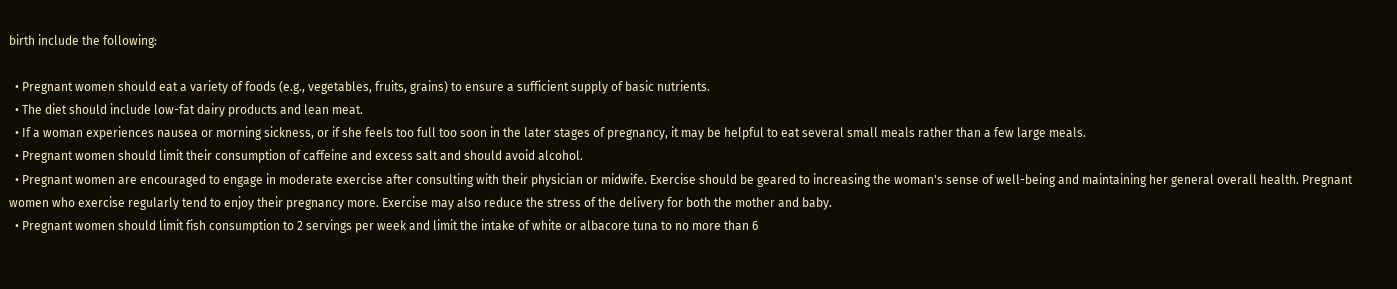birth include the following:

  • Pregnant women should eat a variety of foods (e.g., vegetables, fruits, grains) to ensure a sufficient supply of basic nutrients.
  • The diet should include low-fat dairy products and lean meat.
  • If a woman experiences nausea or morning sickness, or if she feels too full too soon in the later stages of pregnancy, it may be helpful to eat several small meals rather than a few large meals.
  • Pregnant women should limit their consumption of caffeine and excess salt and should avoid alcohol.
  • Pregnant women are encouraged to engage in moderate exercise after consulting with their physician or midwife. Exercise should be geared to increasing the woman's sense of well-being and maintaining her general overall health. Pregnant women who exercise regularly tend to enjoy their pregnancy more. Exercise may also reduce the stress of the delivery for both the mother and baby.
  • Pregnant women should limit fish consumption to 2 servings per week and limit the intake of white or albacore tuna to no more than 6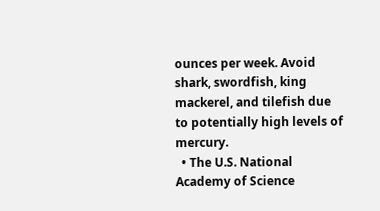ounces per week. Avoid shark, swordfish, king mackerel, and tilefish due to potentially high levels of mercury.
  • The U.S. National Academy of Science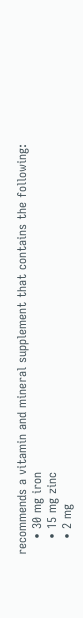recommends a vitamin and mineral supplement that contains the following:
    • 30 mg iron
    • 15 mg zinc
    • 2 mg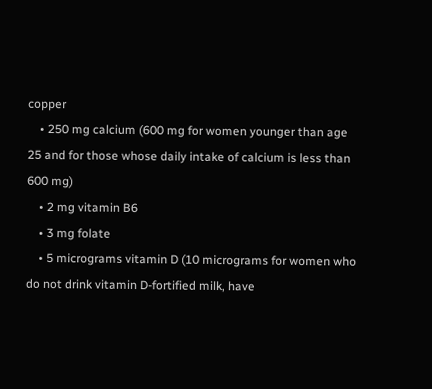copper
    • 250 mg calcium (600 mg for women younger than age 25 and for those whose daily intake of calcium is less than 600 mg)
    • 2 mg vitamin B6
    • 3 mg folate
    • 5 micrograms vitamin D (10 micrograms for women who do not drink vitamin D-fortified milk, have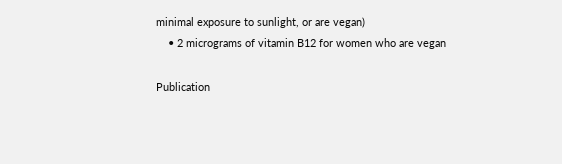minimal exposure to sunlight, or are vegan)
    • 2 micrograms of vitamin B12 for women who are vegan

Publication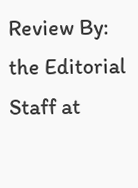Review By: the Editorial Staff at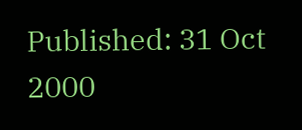Published: 31 Oct 2000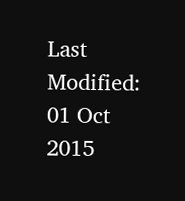Last Modified: 01 Oct 2015